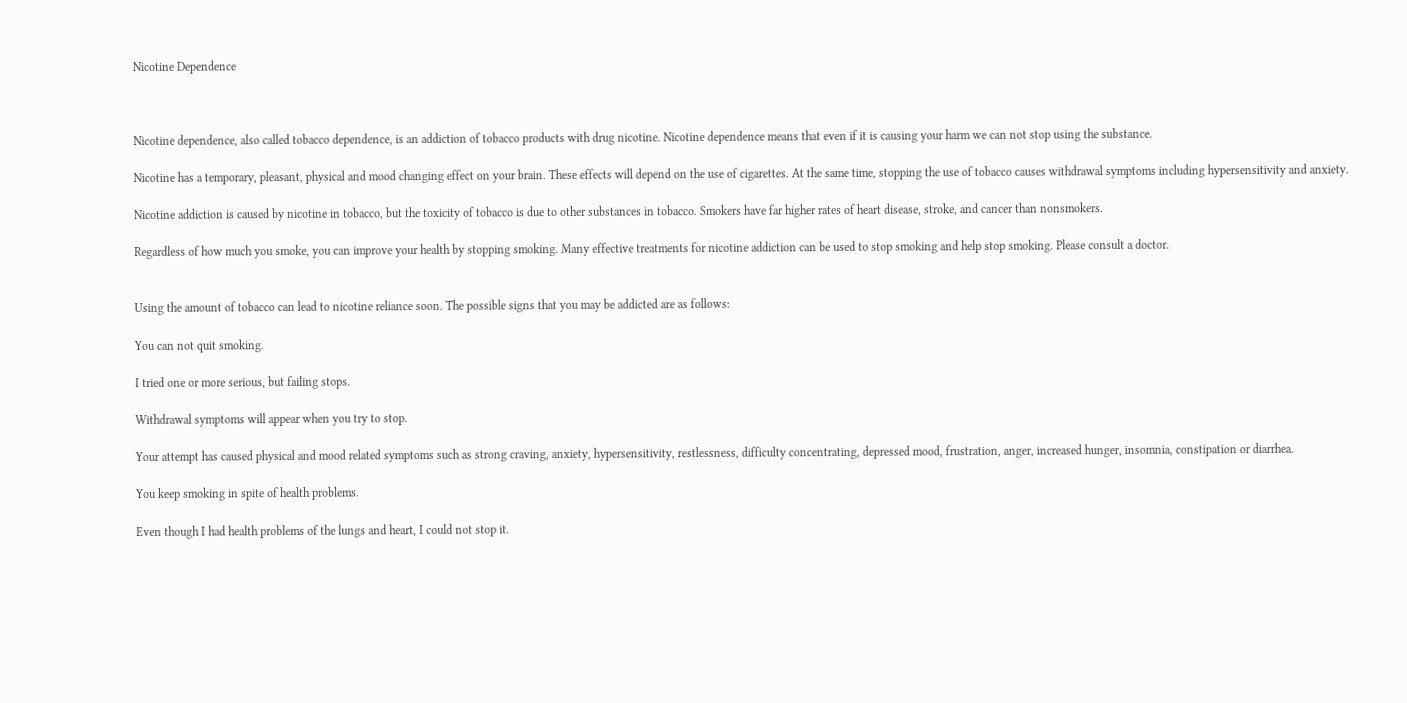Nicotine Dependence



Nicotine dependence, also called tobacco dependence, is an addiction of tobacco products with drug nicotine. Nicotine dependence means that even if it is causing your harm we can not stop using the substance.

Nicotine has a temporary, pleasant, physical and mood changing effect on your brain. These effects will depend on the use of cigarettes. At the same time, stopping the use of tobacco causes withdrawal symptoms including hypersensitivity and anxiety.

Nicotine addiction is caused by nicotine in tobacco, but the toxicity of tobacco is due to other substances in tobacco. Smokers have far higher rates of heart disease, stroke, and cancer than nonsmokers.

Regardless of how much you smoke, you can improve your health by stopping smoking. Many effective treatments for nicotine addiction can be used to stop smoking and help stop smoking. Please consult a doctor.


Using the amount of tobacco can lead to nicotine reliance soon. The possible signs that you may be addicted are as follows:

You can not quit smoking.

I tried one or more serious, but failing stops.

Withdrawal symptoms will appear when you try to stop.

Your attempt has caused physical and mood related symptoms such as strong craving, anxiety, hypersensitivity, restlessness, difficulty concentrating, depressed mood, frustration, anger, increased hunger, insomnia, constipation or diarrhea.

You keep smoking in spite of health problems.

Even though I had health problems of the lungs and heart, I could not stop it.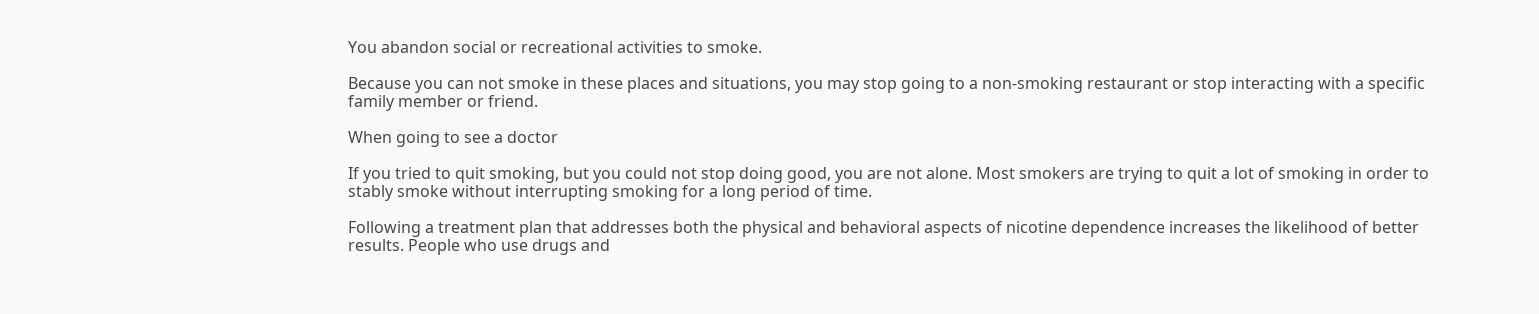You abandon social or recreational activities to smoke.

Because you can not smoke in these places and situations, you may stop going to a non-smoking restaurant or stop interacting with a specific family member or friend.

When going to see a doctor

If you tried to quit smoking, but you could not stop doing good, you are not alone. Most smokers are trying to quit a lot of smoking in order to stably smoke without interrupting smoking for a long period of time.

Following a treatment plan that addresses both the physical and behavioral aspects of nicotine dependence increases the likelihood of better results. People who use drugs and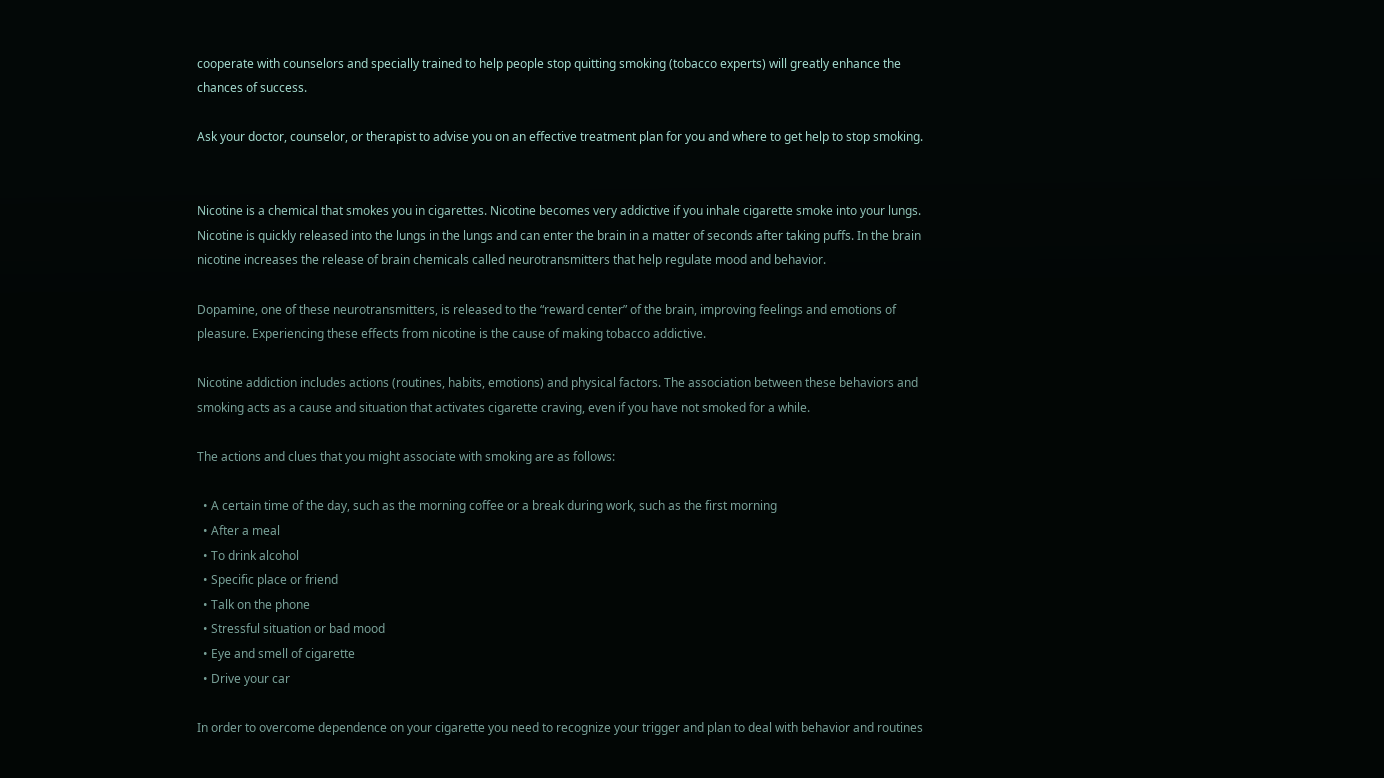cooperate with counselors and specially trained to help people stop quitting smoking (tobacco experts) will greatly enhance the chances of success.

Ask your doctor, counselor, or therapist to advise you on an effective treatment plan for you and where to get help to stop smoking.


Nicotine is a chemical that smokes you in cigarettes. Nicotine becomes very addictive if you inhale cigarette smoke into your lungs. Nicotine is quickly released into the lungs in the lungs and can enter the brain in a matter of seconds after taking puffs. In the brain nicotine increases the release of brain chemicals called neurotransmitters that help regulate mood and behavior.

Dopamine, one of these neurotransmitters, is released to the “reward center” of the brain, improving feelings and emotions of pleasure. Experiencing these effects from nicotine is the cause of making tobacco addictive.

Nicotine addiction includes actions (routines, habits, emotions) and physical factors. The association between these behaviors and smoking acts as a cause and situation that activates cigarette craving, even if you have not smoked for a while.

The actions and clues that you might associate with smoking are as follows:

  • A certain time of the day, such as the morning coffee or a break during work, such as the first morning
  • After a meal
  • To drink alcohol
  • Specific place or friend
  • Talk on the phone
  • Stressful situation or bad mood
  • Eye and smell of cigarette
  • Drive your car

In order to overcome dependence on your cigarette you need to recognize your trigger and plan to deal with behavior and routines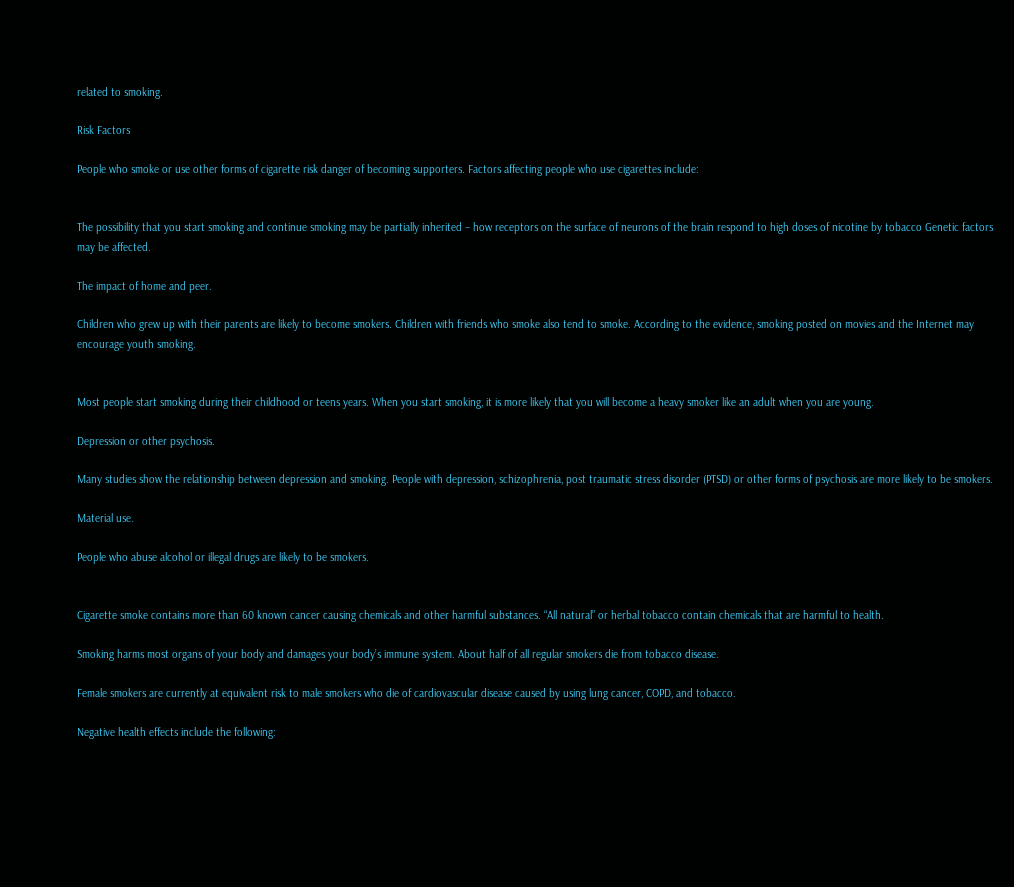related to smoking.

Risk Factors

People who smoke or use other forms of cigarette risk danger of becoming supporters. Factors affecting people who use cigarettes include:


The possibility that you start smoking and continue smoking may be partially inherited – how receptors on the surface of neurons of the brain respond to high doses of nicotine by tobacco Genetic factors may be affected.

The impact of home and peer.

Children who grew up with their parents are likely to become smokers. Children with friends who smoke also tend to smoke. According to the evidence, smoking posted on movies and the Internet may encourage youth smoking.


Most people start smoking during their childhood or teens years. When you start smoking, it is more likely that you will become a heavy smoker like an adult when you are young.

Depression or other psychosis.

Many studies show the relationship between depression and smoking. People with depression, schizophrenia, post traumatic stress disorder (PTSD) or other forms of psychosis are more likely to be smokers.

Material use.

People who abuse alcohol or illegal drugs are likely to be smokers.


Cigarette smoke contains more than 60 known cancer causing chemicals and other harmful substances. “All natural” or herbal tobacco contain chemicals that are harmful to health.

Smoking harms most organs of your body and damages your body’s immune system. About half of all regular smokers die from tobacco disease.

Female smokers are currently at equivalent risk to male smokers who die of cardiovascular disease caused by using lung cancer, COPD, and tobacco.

Negative health effects include the following: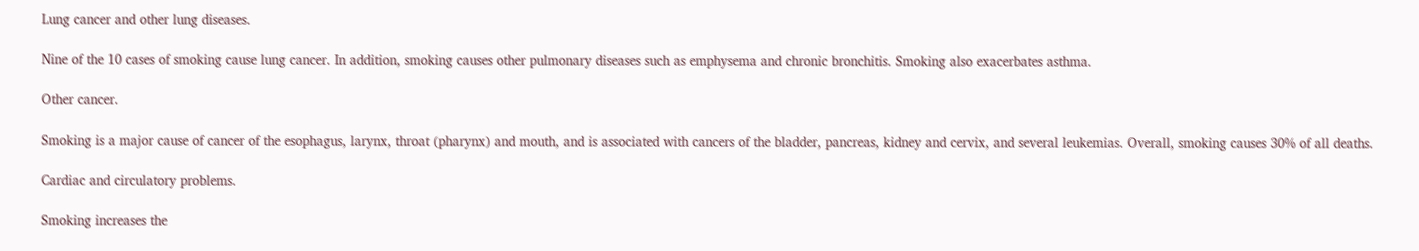Lung cancer and other lung diseases.

Nine of the 10 cases of smoking cause lung cancer. In addition, smoking causes other pulmonary diseases such as emphysema and chronic bronchitis. Smoking also exacerbates asthma.

Other cancer.

Smoking is a major cause of cancer of the esophagus, larynx, throat (pharynx) and mouth, and is associated with cancers of the bladder, pancreas, kidney and cervix, and several leukemias. Overall, smoking causes 30% of all deaths.

Cardiac and circulatory problems.

Smoking increases the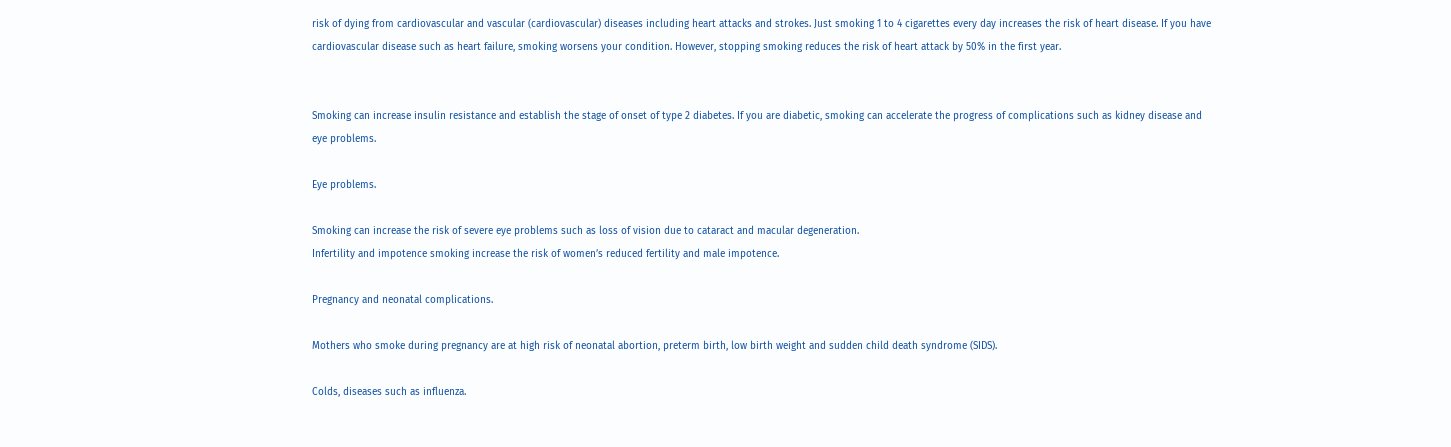risk of dying from cardiovascular and vascular (cardiovascular) diseases including heart attacks and strokes. Just smoking 1 to 4 cigarettes every day increases the risk of heart disease. If you have cardiovascular disease such as heart failure, smoking worsens your condition. However, stopping smoking reduces the risk of heart attack by 50% in the first year.


Smoking can increase insulin resistance and establish the stage of onset of type 2 diabetes. If you are diabetic, smoking can accelerate the progress of complications such as kidney disease and eye problems.

Eye problems.

Smoking can increase the risk of severe eye problems such as loss of vision due to cataract and macular degeneration.
Infertility and impotence smoking increase the risk of women’s reduced fertility and male impotence.

Pregnancy and neonatal complications.

Mothers who smoke during pregnancy are at high risk of neonatal abortion, preterm birth, low birth weight and sudden child death syndrome (SIDS).

Colds, diseases such as influenza.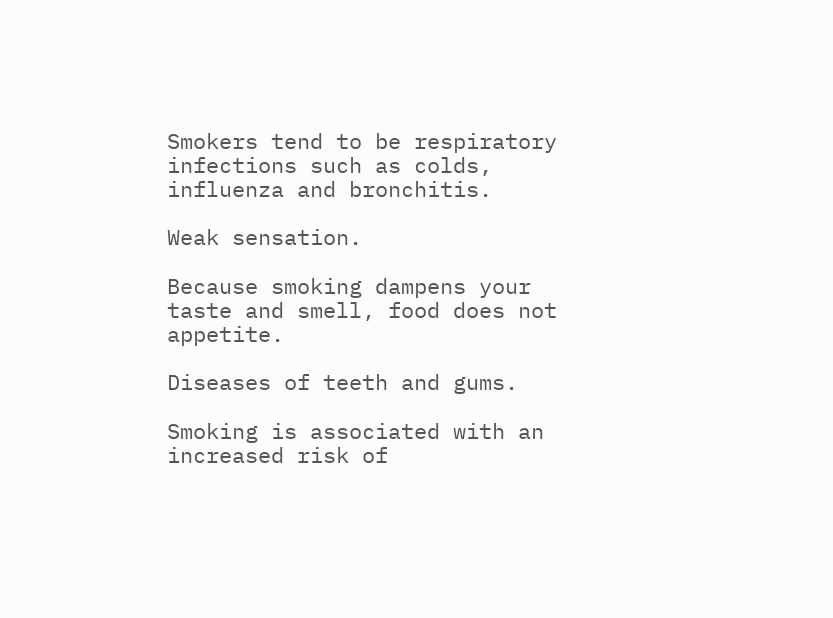Smokers tend to be respiratory infections such as colds, influenza and bronchitis.

Weak sensation.

Because smoking dampens your taste and smell, food does not appetite.

Diseases of teeth and gums.

Smoking is associated with an increased risk of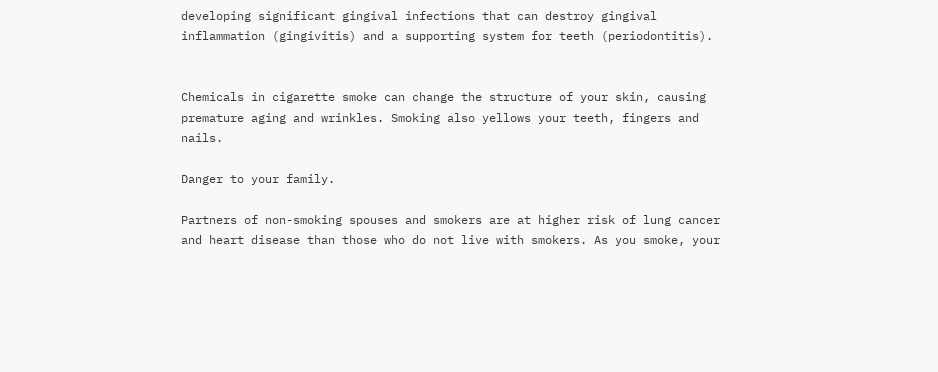developing significant gingival infections that can destroy gingival inflammation (gingivitis) and a supporting system for teeth (periodontitis).


Chemicals in cigarette smoke can change the structure of your skin, causing premature aging and wrinkles. Smoking also yellows your teeth, fingers and nails.

Danger to your family.

Partners of non-smoking spouses and smokers are at higher risk of lung cancer and heart disease than those who do not live with smokers. As you smoke, your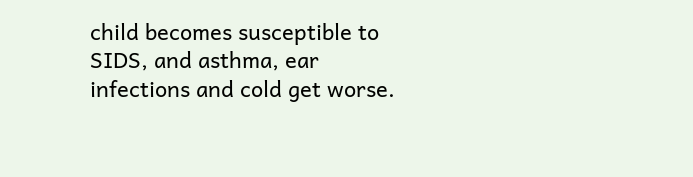child becomes susceptible to SIDS, and asthma, ear infections and cold get worse.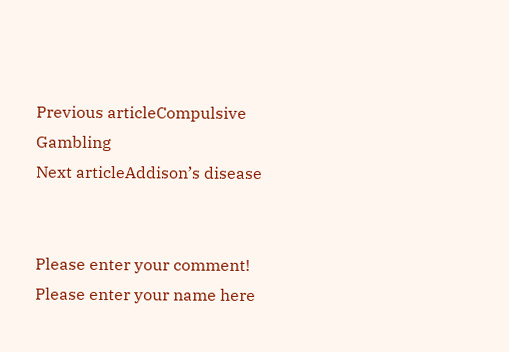Previous articleCompulsive Gambling
Next articleAddison’s disease


Please enter your comment!
Please enter your name here